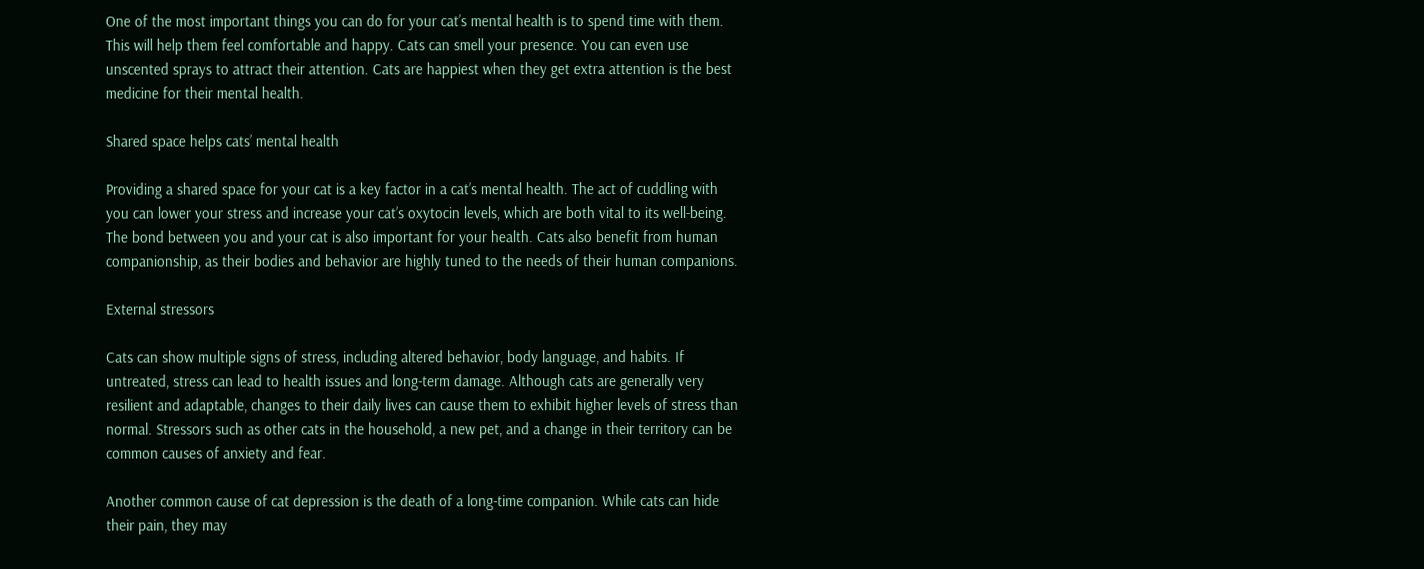One of the most important things you can do for your cat’s mental health is to spend time with them. This will help them feel comfortable and happy. Cats can smell your presence. You can even use unscented sprays to attract their attention. Cats are happiest when they get extra attention is the best medicine for their mental health.

Shared space helps cats’ mental health

Providing a shared space for your cat is a key factor in a cat’s mental health. The act of cuddling with you can lower your stress and increase your cat’s oxytocin levels, which are both vital to its well-being. The bond between you and your cat is also important for your health. Cats also benefit from human companionship, as their bodies and behavior are highly tuned to the needs of their human companions.

External stressors

Cats can show multiple signs of stress, including altered behavior, body language, and habits. If untreated, stress can lead to health issues and long-term damage. Although cats are generally very resilient and adaptable, changes to their daily lives can cause them to exhibit higher levels of stress than normal. Stressors such as other cats in the household, a new pet, and a change in their territory can be common causes of anxiety and fear.

Another common cause of cat depression is the death of a long-time companion. While cats can hide their pain, they may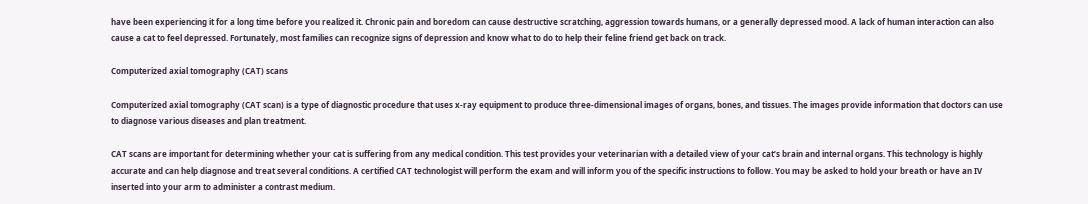have been experiencing it for a long time before you realized it. Chronic pain and boredom can cause destructive scratching, aggression towards humans, or a generally depressed mood. A lack of human interaction can also cause a cat to feel depressed. Fortunately, most families can recognize signs of depression and know what to do to help their feline friend get back on track.

Computerized axial tomography (CAT) scans

Computerized axial tomography (CAT scan) is a type of diagnostic procedure that uses x-ray equipment to produce three-dimensional images of organs, bones, and tissues. The images provide information that doctors can use to diagnose various diseases and plan treatment.

CAT scans are important for determining whether your cat is suffering from any medical condition. This test provides your veterinarian with a detailed view of your cat’s brain and internal organs. This technology is highly accurate and can help diagnose and treat several conditions. A certified CAT technologist will perform the exam and will inform you of the specific instructions to follow. You may be asked to hold your breath or have an IV inserted into your arm to administer a contrast medium.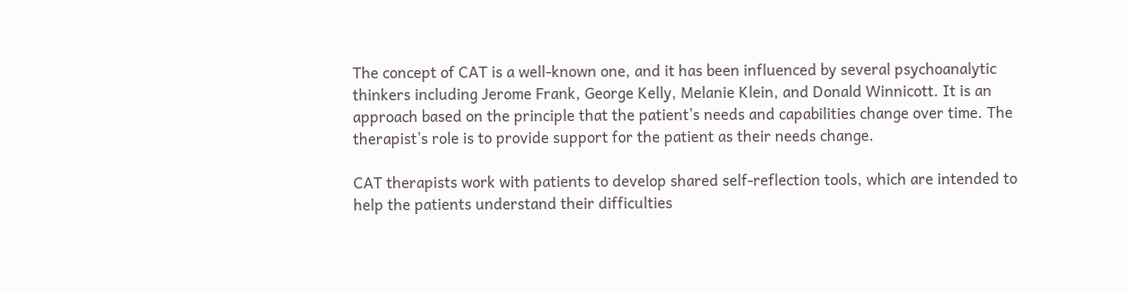The concept of CAT is a well-known one, and it has been influenced by several psychoanalytic thinkers including Jerome Frank, George Kelly, Melanie Klein, and Donald Winnicott. It is an approach based on the principle that the patient’s needs and capabilities change over time. The therapist’s role is to provide support for the patient as their needs change.

CAT therapists work with patients to develop shared self-reflection tools, which are intended to help the patients understand their difficulties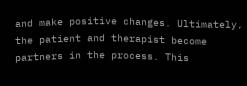and make positive changes. Ultimately, the patient and therapist become partners in the process. This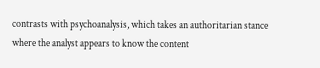contrasts with psychoanalysis, which takes an authoritarian stance where the analyst appears to know the content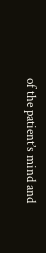of the patient’s mind and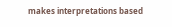makes interpretations based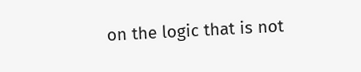on the logic that is not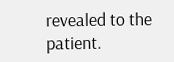revealed to the patient.